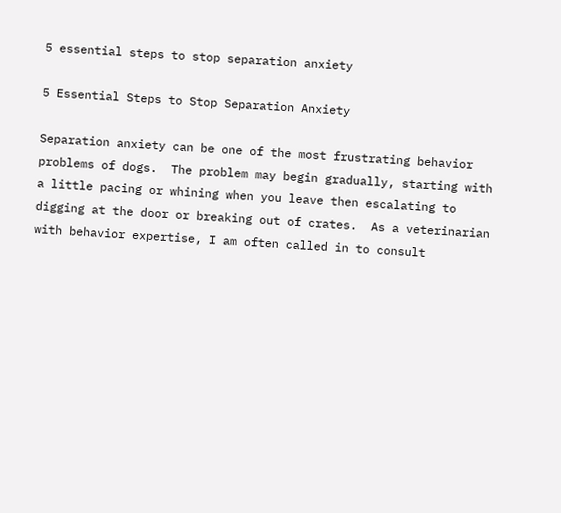5 essential steps to stop separation anxiety

5 Essential Steps to Stop Separation Anxiety

Separation anxiety can be one of the most frustrating behavior problems of dogs.  The problem may begin gradually, starting with a little pacing or whining when you leave then escalating to digging at the door or breaking out of crates.  As a veterinarian with behavior expertise, I am often called in to consult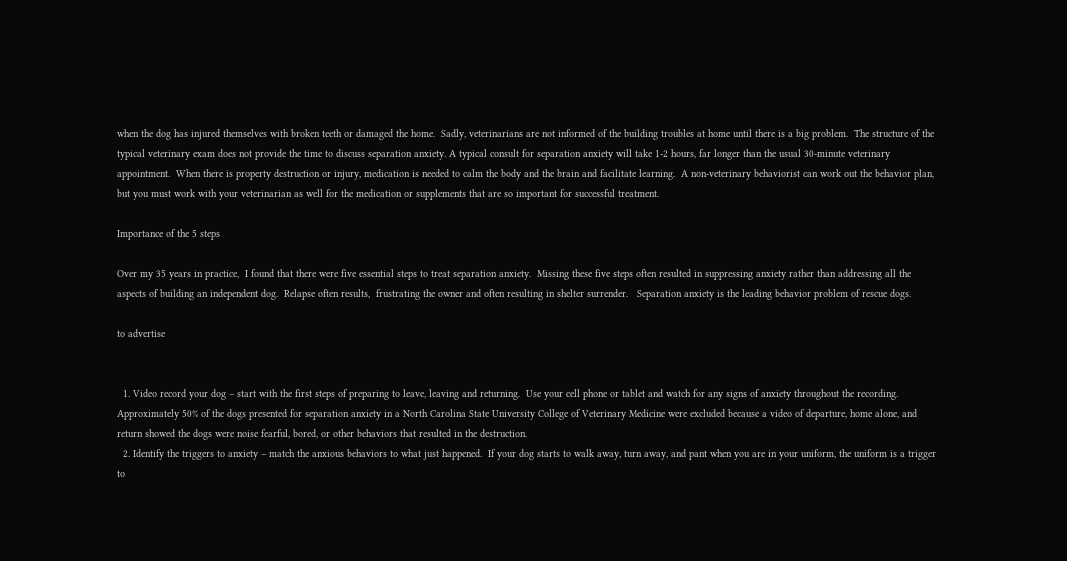when the dog has injured themselves with broken teeth or damaged the home.  Sadly, veterinarians are not informed of the building troubles at home until there is a big problem.  The structure of the typical veterinary exam does not provide the time to discuss separation anxiety. A typical consult for separation anxiety will take 1-2 hours, far longer than the usual 30-minute veterinary appointment.  When there is property destruction or injury, medication is needed to calm the body and the brain and facilitate learning.  A non-veterinary behaviorist can work out the behavior plan, but you must work with your veterinarian as well for the medication or supplements that are so important for successful treatment.

Importance of the 5 steps

Over my 35 years in practice,  I found that there were five essential steps to treat separation anxiety.  Missing these five steps often resulted in suppressing anxiety rather than addressing all the aspects of building an independent dog.  Relapse often results,  frustrating the owner and often resulting in shelter surrender.   Separation anxiety is the leading behavior problem of rescue dogs.

to advertise


  1. Video record your dog – start with the first steps of preparing to leave, leaving and returning.  Use your cell phone or tablet and watch for any signs of anxiety throughout the recording.  Approximately 50% of the dogs presented for separation anxiety in a North Carolina State University College of Veterinary Medicine were excluded because a video of departure, home alone, and return showed the dogs were noise fearful, bored, or other behaviors that resulted in the destruction.
  2. Identify the triggers to anxiety – match the anxious behaviors to what just happened.  If your dog starts to walk away, turn away, and pant when you are in your uniform, the uniform is a trigger to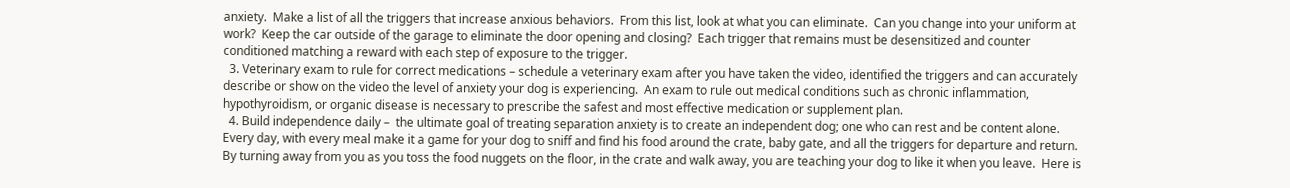anxiety.  Make a list of all the triggers that increase anxious behaviors.  From this list, look at what you can eliminate.  Can you change into your uniform at work?  Keep the car outside of the garage to eliminate the door opening and closing?  Each trigger that remains must be desensitized and counter conditioned matching a reward with each step of exposure to the trigger.
  3. Veterinary exam to rule for correct medications – schedule a veterinary exam after you have taken the video, identified the triggers and can accurately describe or show on the video the level of anxiety your dog is experiencing.  An exam to rule out medical conditions such as chronic inflammation,  hypothyroidism, or organic disease is necessary to prescribe the safest and most effective medication or supplement plan.
  4. Build independence daily –  the ultimate goal of treating separation anxiety is to create an independent dog; one who can rest and be content alone.  Every day, with every meal make it a game for your dog to sniff and find his food around the crate, baby gate, and all the triggers for departure and return.  By turning away from you as you toss the food nuggets on the floor, in the crate and walk away, you are teaching your dog to like it when you leave.  Here is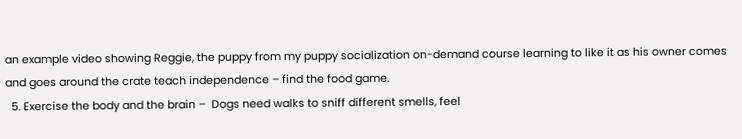an example video showing Reggie, the puppy from my puppy socialization on-demand course learning to like it as his owner comes and goes around the crate teach independence – find the food game.
  5. Exercise the body and the brain –  Dogs need walks to sniff different smells, feel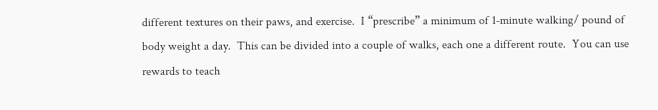different textures on their paws, and exercise.  I “prescribe” a minimum of 1-minute walking/ pound of body weight a day.  This can be divided into a couple of walks, each one a different route.  You can use rewards to teach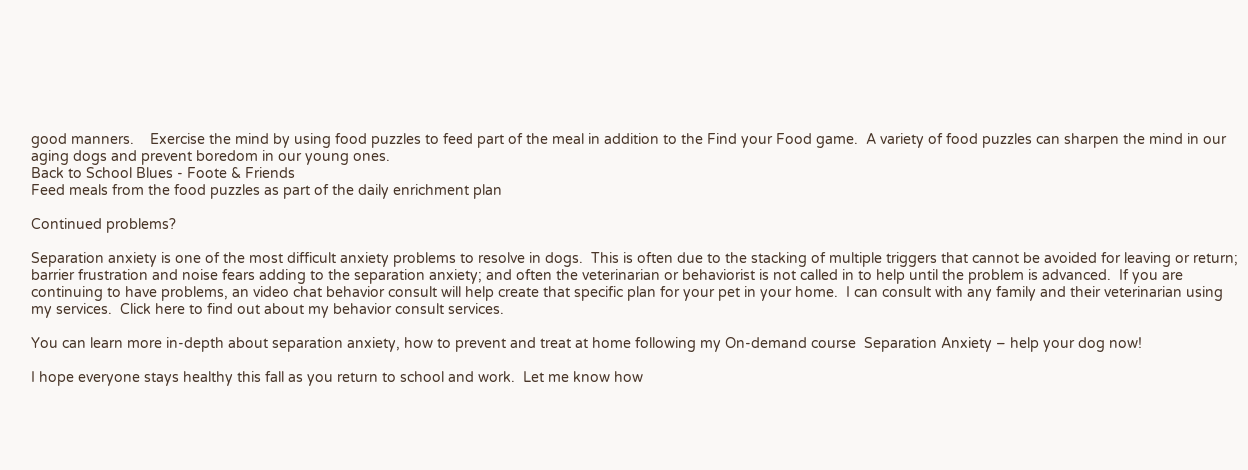good manners.    Exercise the mind by using food puzzles to feed part of the meal in addition to the Find your Food game.  A variety of food puzzles can sharpen the mind in our aging dogs and prevent boredom in our young ones.
Back to School Blues - Foote & Friends
Feed meals from the food puzzles as part of the daily enrichment plan

Continued problems?

Separation anxiety is one of the most difficult anxiety problems to resolve in dogs.  This is often due to the stacking of multiple triggers that cannot be avoided for leaving or return; barrier frustration and noise fears adding to the separation anxiety; and often the veterinarian or behaviorist is not called in to help until the problem is advanced.  If you are continuing to have problems, an video chat behavior consult will help create that specific plan for your pet in your home.  I can consult with any family and their veterinarian using my services.  Click here to find out about my behavior consult services.

You can learn more in-depth about separation anxiety, how to prevent and treat at home following my On-demand course  Separation Anxiety – help your dog now!

I hope everyone stays healthy this fall as you return to school and work.  Let me know how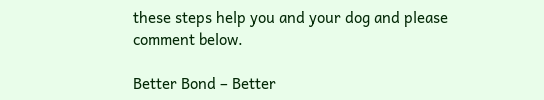these steps help you and your dog and please comment below.

Better Bond – Better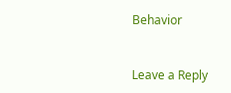Behavior


Leave a Reply